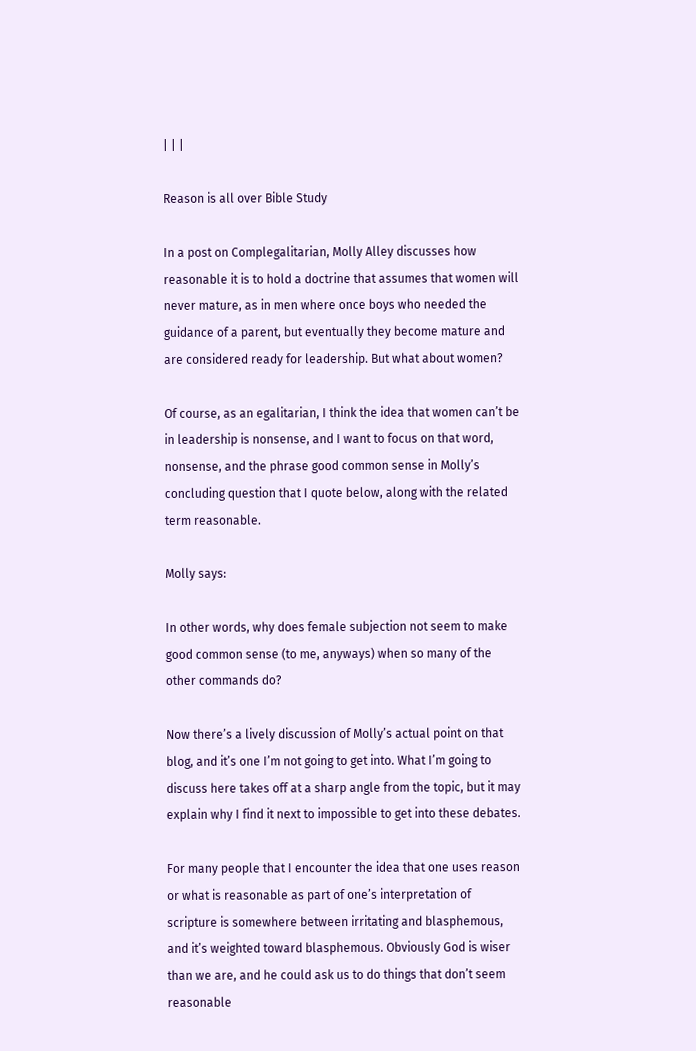| | |

Reason is all over Bible Study

In a post on Complegalitarian, Molly Alley discusses how reasonable it is to hold a doctrine that assumes that women will never mature, as in men where once boys who needed the guidance of a parent, but eventually they become mature and are considered ready for leadership. But what about women?

Of course, as an egalitarian, I think the idea that women can’t be in leadership is nonsense, and I want to focus on that word, nonsense, and the phrase good common sense in Molly’s concluding question that I quote below, along with the related term reasonable.

Molly says:

In other words, why does female subjection not seem to make good common sense (to me, anyways) when so many of the other commands do?

Now there’s a lively discussion of Molly’s actual point on that blog, and it’s one I’m not going to get into. What I’m going to discuss here takes off at a sharp angle from the topic, but it may explain why I find it next to impossible to get into these debates.

For many people that I encounter the idea that one uses reason or what is reasonable as part of one’s interpretation of scripture is somewhere between irritating and blasphemous, and it’s weighted toward blasphemous. Obviously God is wiser than we are, and he could ask us to do things that don’t seem reasonable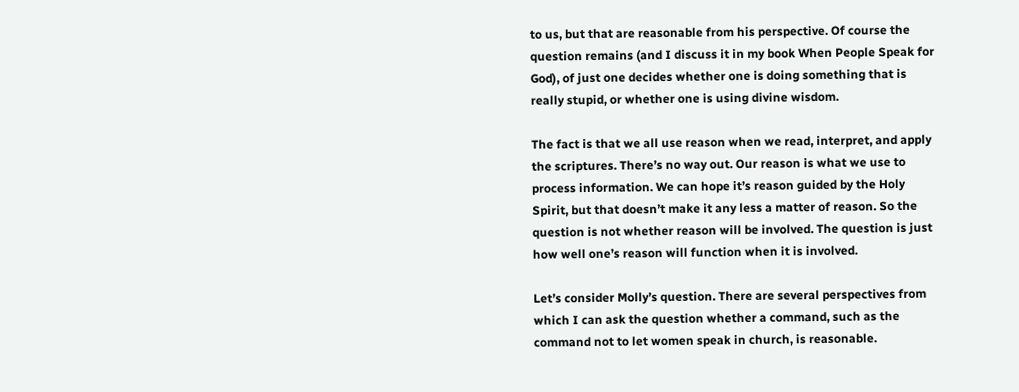to us, but that are reasonable from his perspective. Of course the question remains (and I discuss it in my book When People Speak for God), of just one decides whether one is doing something that is really stupid, or whether one is using divine wisdom.

The fact is that we all use reason when we read, interpret, and apply the scriptures. There’s no way out. Our reason is what we use to process information. We can hope it’s reason guided by the Holy Spirit, but that doesn’t make it any less a matter of reason. So the question is not whether reason will be involved. The question is just how well one’s reason will function when it is involved.

Let’s consider Molly’s question. There are several perspectives from which I can ask the question whether a command, such as the command not to let women speak in church, is reasonable.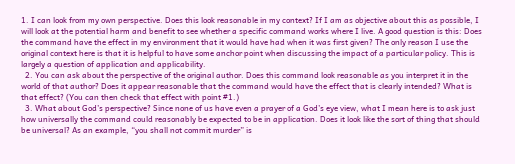1. I can look from my own perspective. Does this look reasonable in my context? If I am as objective about this as possible, I will look at the potential harm and benefit to see whether a specific command works where I live. A good question is this: Does the command have the effect in my environment that it would have had when it was first given? The only reason I use the original context here is that it is helpful to have some anchor point when discussing the impact of a particular policy. This is largely a question of application and applicability.
  2. You can ask about the perspective of the original author. Does this command look reasonable as you interpret it in the world of that author? Does it appear reasonable that the command would have the effect that is clearly intended? What is that effect? (You can then check that effect with point #1.)
  3. What about God’s perspective? Since none of us have even a prayer of a God’s eye view, what I mean here is to ask just how universally the command could reasonably be expected to be in application. Does it look like the sort of thing that should be universal? As an example, “you shall not commit murder” is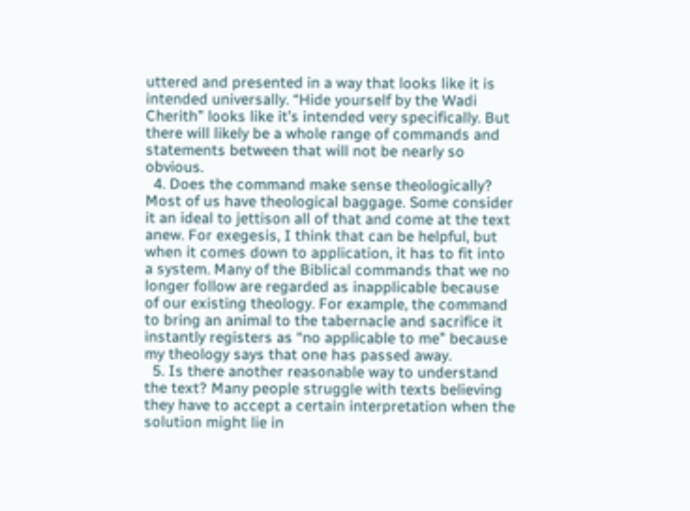uttered and presented in a way that looks like it is intended universally. “Hide yourself by the Wadi Cherith” looks like it’s intended very specifically. But there will likely be a whole range of commands and statements between that will not be nearly so obvious.
  4. Does the command make sense theologically? Most of us have theological baggage. Some consider it an ideal to jettison all of that and come at the text anew. For exegesis, I think that can be helpful, but when it comes down to application, it has to fit into a system. Many of the Biblical commands that we no longer follow are regarded as inapplicable because of our existing theology. For example, the command to bring an animal to the tabernacle and sacrifice it instantly registers as “no applicable to me” because my theology says that one has passed away.
  5. Is there another reasonable way to understand the text? Many people struggle with texts believing they have to accept a certain interpretation when the solution might lie in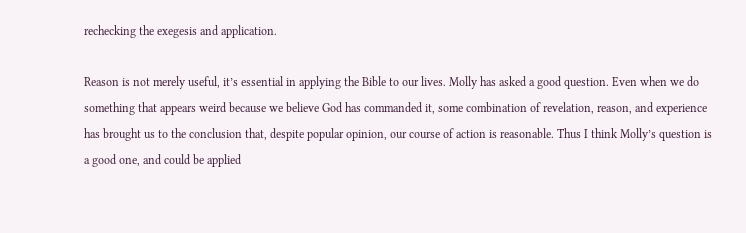rechecking the exegesis and application.

Reason is not merely useful, it’s essential in applying the Bible to our lives. Molly has asked a good question. Even when we do something that appears weird because we believe God has commanded it, some combination of revelation, reason, and experience has brought us to the conclusion that, despite popular opinion, our course of action is reasonable. Thus I think Molly’s question is a good one, and could be applied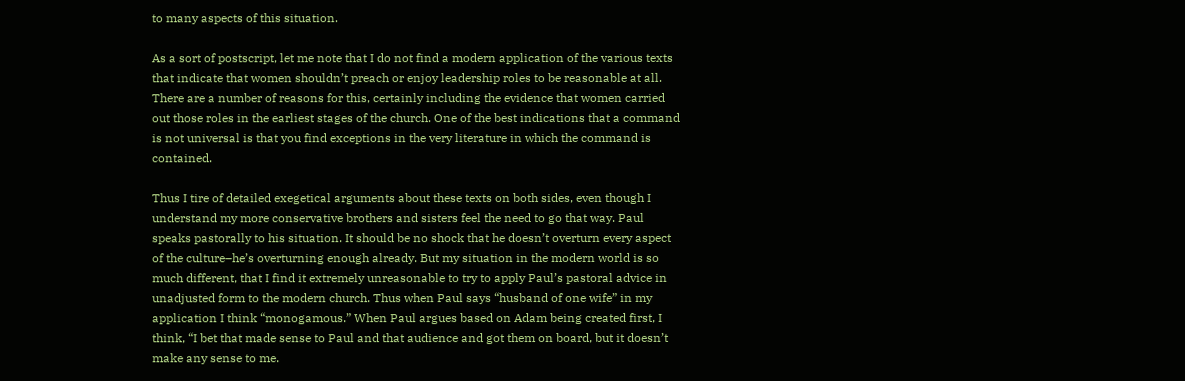to many aspects of this situation.

As a sort of postscript, let me note that I do not find a modern application of the various texts that indicate that women shouldn’t preach or enjoy leadership roles to be reasonable at all. There are a number of reasons for this, certainly including the evidence that women carried out those roles in the earliest stages of the church. One of the best indications that a command is not universal is that you find exceptions in the very literature in which the command is contained.

Thus I tire of detailed exegetical arguments about these texts on both sides, even though I understand my more conservative brothers and sisters feel the need to go that way. Paul speaks pastorally to his situation. It should be no shock that he doesn’t overturn every aspect of the culture–he’s overturning enough already. But my situation in the modern world is so much different, that I find it extremely unreasonable to try to apply Paul’s pastoral advice in unadjusted form to the modern church. Thus when Paul says “husband of one wife” in my application I think “monogamous.” When Paul argues based on Adam being created first, I think, “I bet that made sense to Paul and that audience and got them on board, but it doesn’t make any sense to me.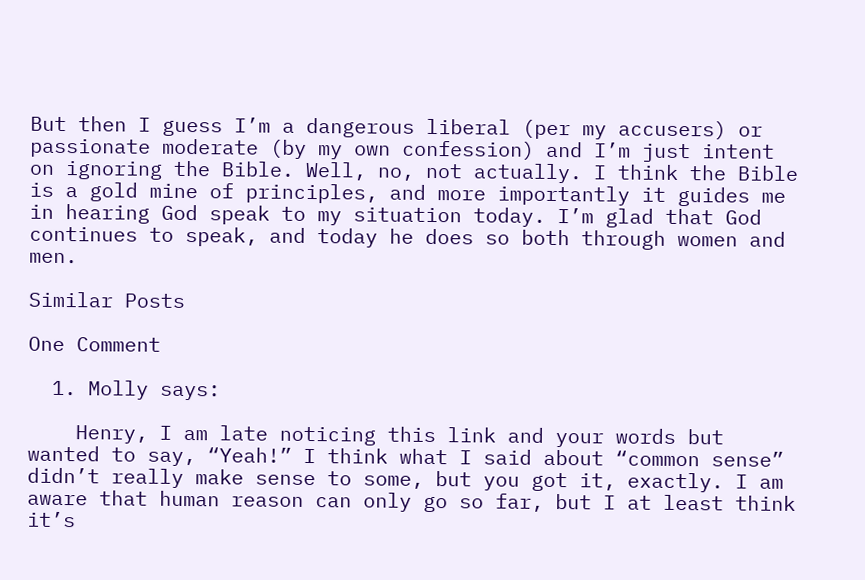But then I guess I’m a dangerous liberal (per my accusers) or passionate moderate (by my own confession) and I’m just intent on ignoring the Bible. Well, no, not actually. I think the Bible is a gold mine of principles, and more importantly it guides me in hearing God speak to my situation today. I’m glad that God continues to speak, and today he does so both through women and men.

Similar Posts

One Comment

  1. Molly says:

    Henry, I am late noticing this link and your words but wanted to say, “Yeah!” I think what I said about “common sense” didn’t really make sense to some, but you got it, exactly. I am aware that human reason can only go so far, but I at least think it’s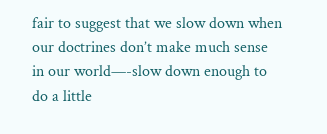fair to suggest that we slow down when our doctrines don’t make much sense in our world—-slow down enough to do a little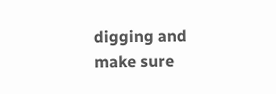digging and make sure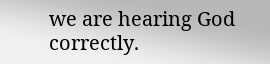we are hearing God correctly.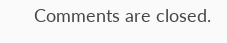Comments are closed.